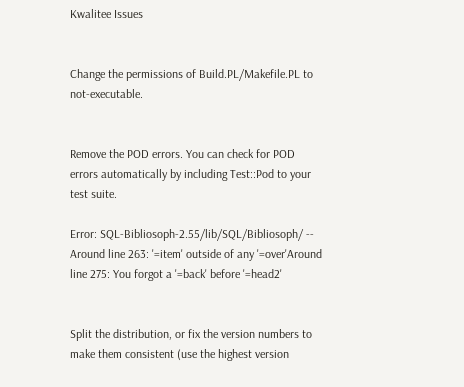Kwalitee Issues


Change the permissions of Build.PL/Makefile.PL to not-executable.


Remove the POD errors. You can check for POD errors automatically by including Test::Pod to your test suite.

Error: SQL-Bibliosoph-2.55/lib/SQL/Bibliosoph/ -- Around line 263: '=item' outside of any '=over'Around line 275: You forgot a '=back' before '=head2'


Split the distribution, or fix the version numbers to make them consistent (use the highest version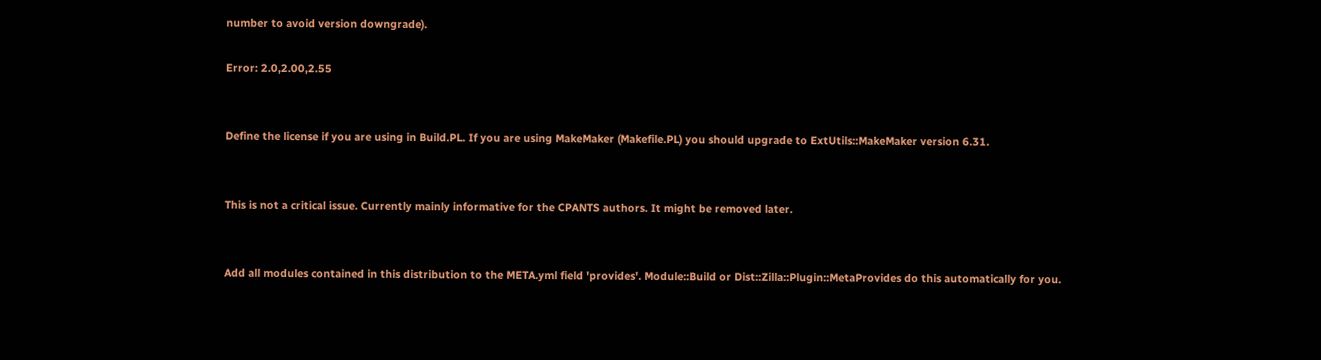number to avoid version downgrade).

Error: 2.0,2.00,2.55


Define the license if you are using in Build.PL. If you are using MakeMaker (Makefile.PL) you should upgrade to ExtUtils::MakeMaker version 6.31.


This is not a critical issue. Currently mainly informative for the CPANTS authors. It might be removed later.


Add all modules contained in this distribution to the META.yml field 'provides'. Module::Build or Dist::Zilla::Plugin::MetaProvides do this automatically for you.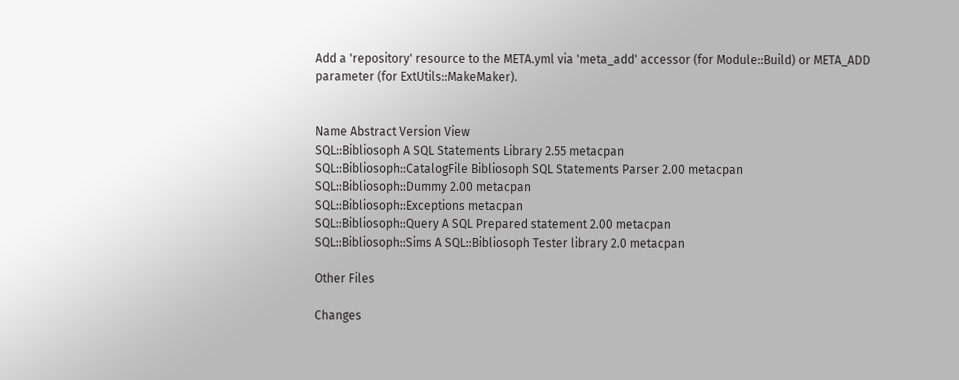Add a 'repository' resource to the META.yml via 'meta_add' accessor (for Module::Build) or META_ADD parameter (for ExtUtils::MakeMaker).


Name Abstract Version View
SQL::Bibliosoph A SQL Statements Library 2.55 metacpan
SQL::Bibliosoph::CatalogFile Bibliosoph SQL Statements Parser 2.00 metacpan
SQL::Bibliosoph::Dummy 2.00 metacpan
SQL::Bibliosoph::Exceptions metacpan
SQL::Bibliosoph::Query A SQL Prepared statement 2.00 metacpan
SQL::Bibliosoph::Sims A SQL::Bibliosoph Tester library 2.0 metacpan

Other Files

Changes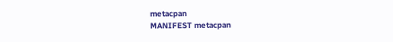metacpan
MANIFEST metacpan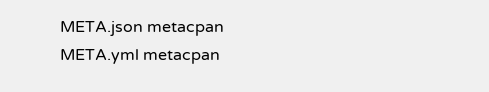META.json metacpan
META.yml metacpan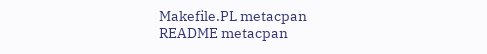Makefile.PL metacpan
README metacpan